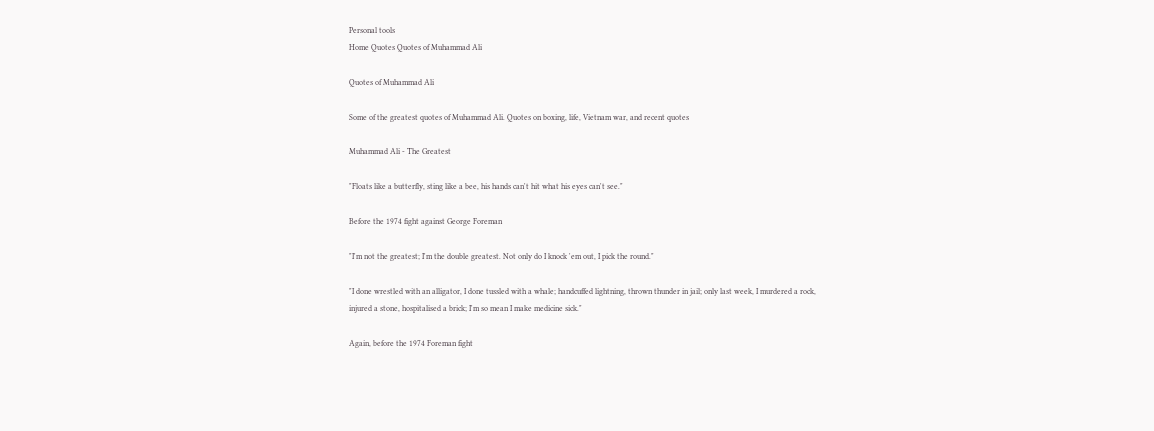Personal tools
Home Quotes Quotes of Muhammad Ali

Quotes of Muhammad Ali

Some of the greatest quotes of Muhammad Ali. Quotes on boxing, life, Vietnam war, and recent quotes

Muhammad Ali - The Greatest

"Floats like a butterfly, sting like a bee, his hands can't hit what his eyes can't see."

Before the 1974 fight against George Foreman

"I'm not the greatest; I'm the double greatest. Not only do I knock 'em out, I pick the round."

"I done wrestled with an alligator, I done tussled with a whale; handcuffed lightning, thrown thunder in jail; only last week, I murdered a rock, injured a stone, hospitalised a brick; I'm so mean I make medicine sick."

Again, before the 1974 Foreman fight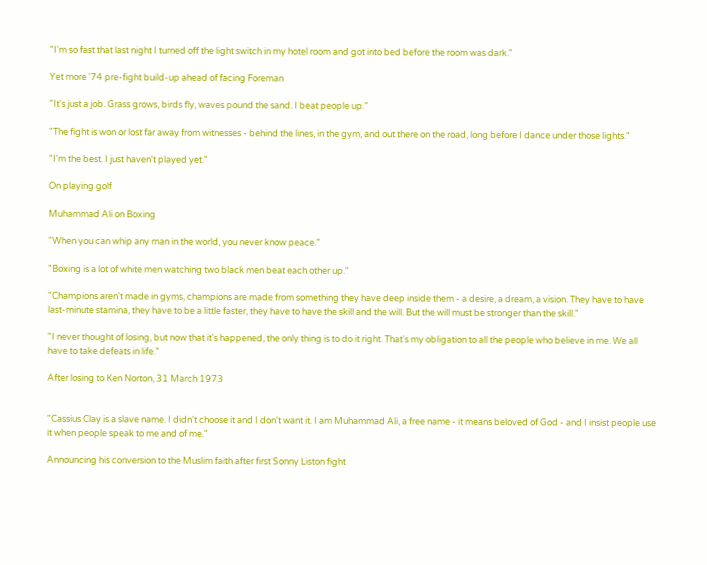"I'm so fast that last night I turned off the light switch in my hotel room and got into bed before the room was dark."

Yet more '74 pre-fight build-up ahead of facing Foreman

"It's just a job. Grass grows, birds fly, waves pound the sand. I beat people up."

"The fight is won or lost far away from witnesses - behind the lines, in the gym, and out there on the road, long before I dance under those lights."

"I'm the best. I just haven't played yet."

On playing golf

Muhammad Ali on Boxing

"When you can whip any man in the world, you never know peace."

"Boxing is a lot of white men watching two black men beat each other up."

"Champions aren't made in gyms, champions are made from something they have deep inside them - a desire, a dream, a vision. They have to have last-minute stamina, they have to be a little faster, they have to have the skill and the will. But the will must be stronger than the skill."

"I never thought of losing, but now that it's happened, the only thing is to do it right. That's my obligation to all the people who believe in me. We all have to take defeats in life."

After losing to Ken Norton, 31 March 1973


"Cassius Clay is a slave name. I didn't choose it and I don't want it. I am Muhammad Ali, a free name - it means beloved of God - and I insist people use it when people speak to me and of me."

Announcing his conversion to the Muslim faith after first Sonny Liston fight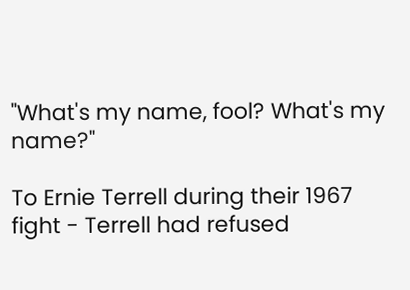"What's my name, fool? What's my name?"

To Ernie Terrell during their 1967 fight - Terrell had refused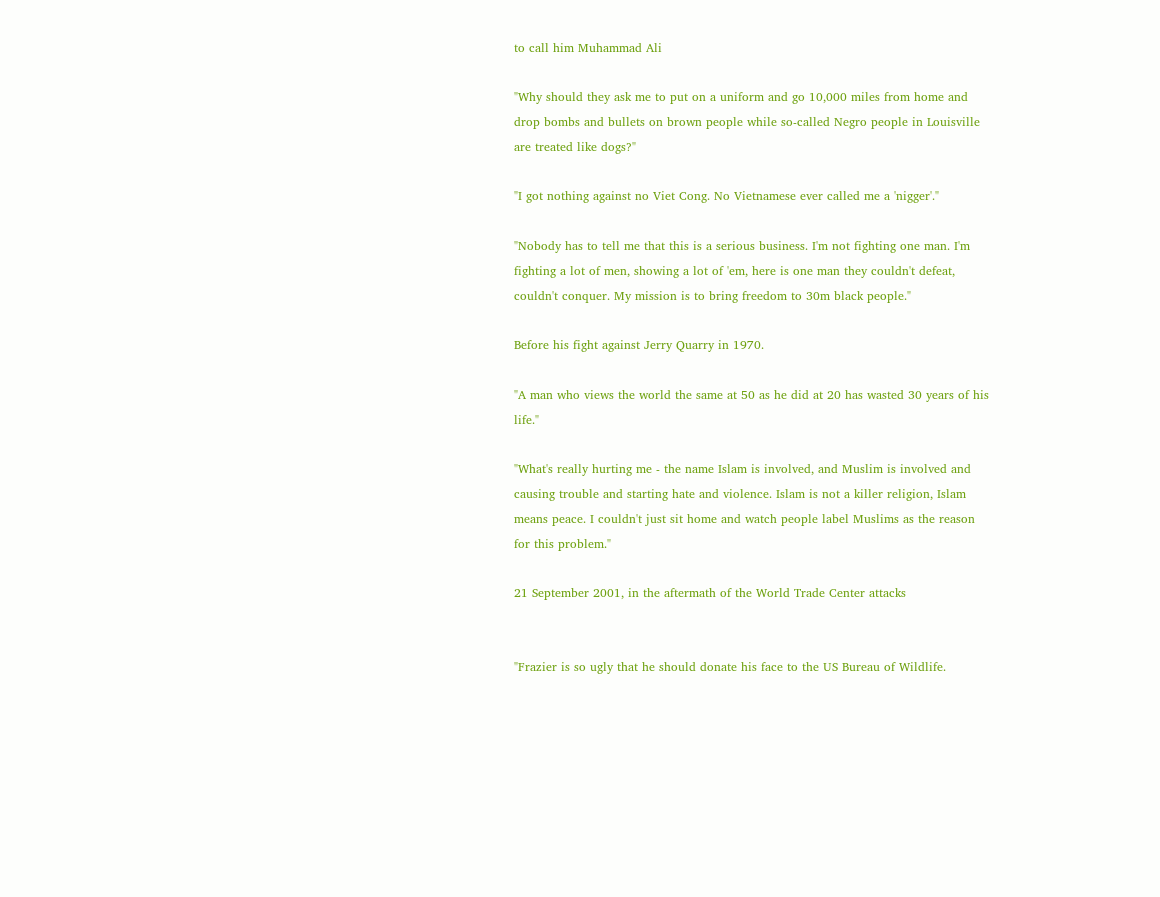to call him Muhammad Ali

"Why should they ask me to put on a uniform and go 10,000 miles from home and drop bombs and bullets on brown people while so-called Negro people in Louisville are treated like dogs?"

"I got nothing against no Viet Cong. No Vietnamese ever called me a 'nigger'."

"Nobody has to tell me that this is a serious business. I'm not fighting one man. I'm fighting a lot of men, showing a lot of 'em, here is one man they couldn't defeat, couldn't conquer. My mission is to bring freedom to 30m black people."

Before his fight against Jerry Quarry in 1970.

"A man who views the world the same at 50 as he did at 20 has wasted 30 years of his life."

"What's really hurting me - the name Islam is involved, and Muslim is involved and causing trouble and starting hate and violence. Islam is not a killer religion, Islam means peace. I couldn't just sit home and watch people label Muslims as the reason for this problem."

21 September 2001, in the aftermath of the World Trade Center attacks


"Frazier is so ugly that he should donate his face to the US Bureau of Wildlife.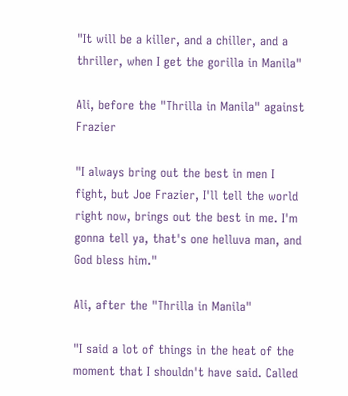"It will be a killer, and a chiller, and a thriller, when I get the gorilla in Manila"

Ali, before the "Thrilla in Manila" against Frazier

"I always bring out the best in men I fight, but Joe Frazier, I'll tell the world right now, brings out the best in me. I'm gonna tell ya, that's one helluva man, and God bless him."

Ali, after the "Thrilla in Manila"

"I said a lot of things in the heat of the moment that I shouldn't have said. Called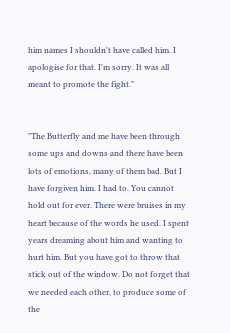him names I shouldn't have called him. I apologise for that. I'm sorry. It was all meant to promote the fight."


"The Butterfly and me have been through some ups and downs and there have been lots of emotions, many of them bad. But I have forgiven him. I had to. You cannot hold out for ever. There were bruises in my heart because of the words he used. I spent years dreaming about him and wanting to hurt him. But you have got to throw that stick out of the window. Do not forget that we needed each other, to produce some of the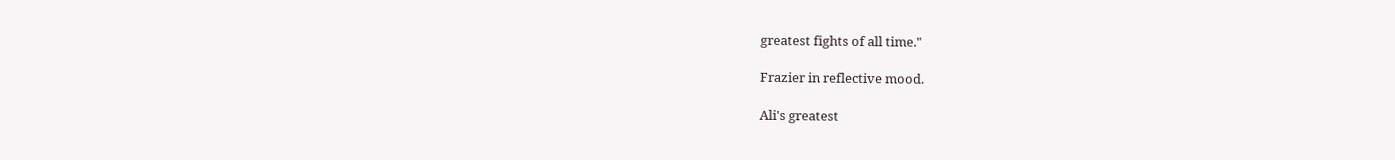greatest fights of all time."

Frazier in reflective mood.

Ali's greatest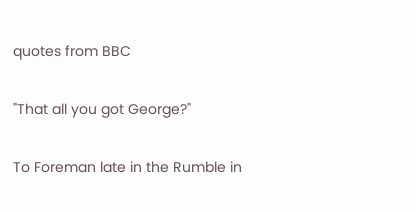quotes from BBC

"That all you got George?"

To Foreman late in the Rumble in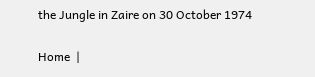the Jungle in Zaire on 30 October 1974

Home  |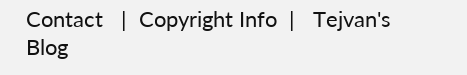Contact   |  Copyright Info  |   Tejvan's Blog